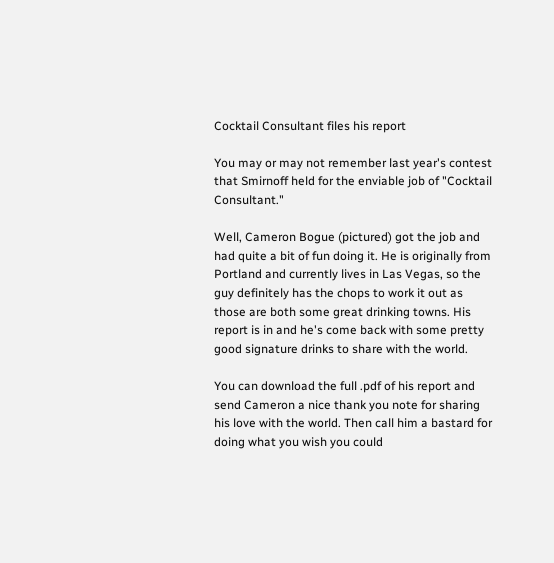Cocktail Consultant files his report

You may or may not remember last year's contest that Smirnoff held for the enviable job of "Cocktail Consultant."

Well, Cameron Bogue (pictured) got the job and had quite a bit of fun doing it. He is originally from Portland and currently lives in Las Vegas, so the guy definitely has the chops to work it out as those are both some great drinking towns. His report is in and he's come back with some pretty good signature drinks to share with the world.

You can download the full .pdf of his report and send Cameron a nice thank you note for sharing his love with the world. Then call him a bastard for doing what you wish you could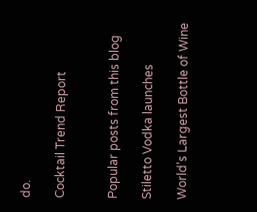do.

Cocktail Trend Report


Popular posts from this blog

Stiletto Vodka launches

World's Largest Bottle of Wine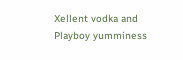Xellent vodka and Playboy yumminess